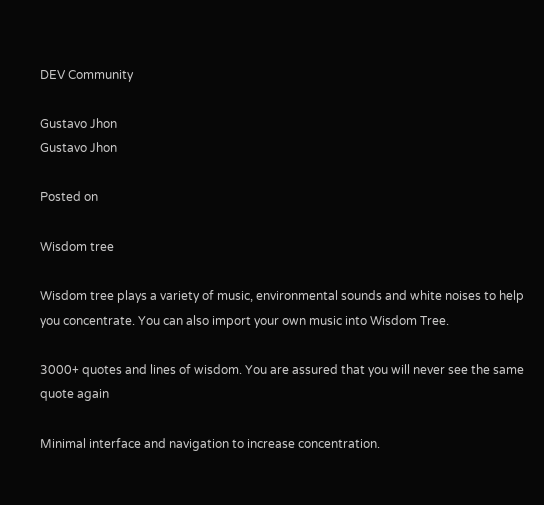DEV Community

Gustavo Jhon
Gustavo Jhon

Posted on

Wisdom tree

Wisdom tree plays a variety of music, environmental sounds and white noises to help you concentrate. You can also import your own music into Wisdom Tree.

3000+ quotes and lines of wisdom. You are assured that you will never see the same quote again

Minimal interface and navigation to increase concentration.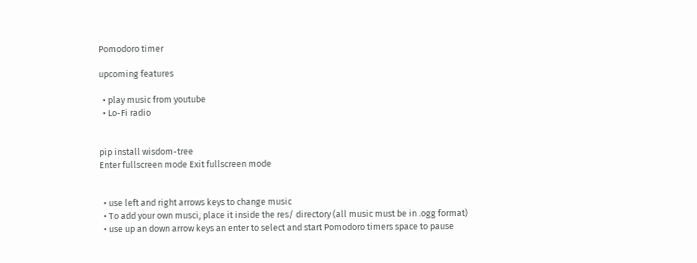Pomodoro timer

upcoming features

  • play music from youtube
  • Lo-Fi radio


pip install wisdom-tree
Enter fullscreen mode Exit fullscreen mode


  • use left and right arrows keys to change music
  • To add your own musci, place it inside the res/ directory (all music must be in .ogg format)
  • use up an down arrow keys an enter to select and start Pomodoro timers space to pause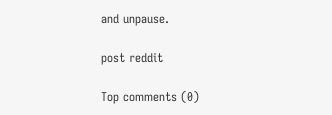and unpause.

post reddit

Top comments (0)